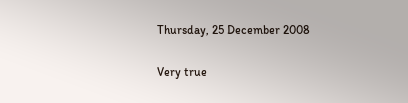Thursday, 25 December 2008

Very true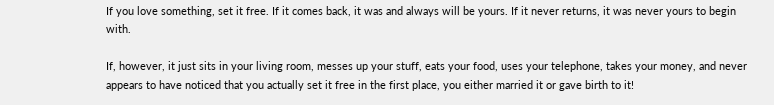If you love something, set it free. If it comes back, it was and always will be yours. If it never returns, it was never yours to begin with.

If, however, it just sits in your living room, messes up your stuff, eats your food, uses your telephone, takes your money, and never appears to have noticed that you actually set it free in the first place, you either married it or gave birth to it!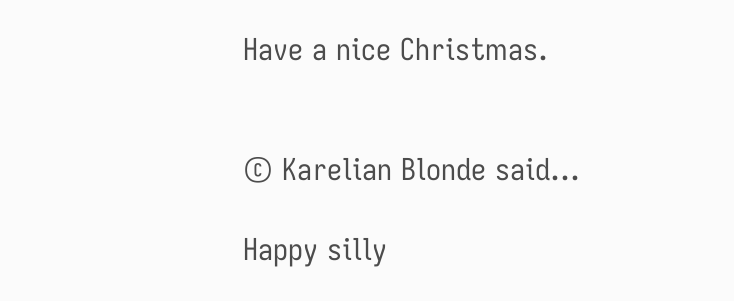Have a nice Christmas.


© Karelian Blonde said...

Happy silly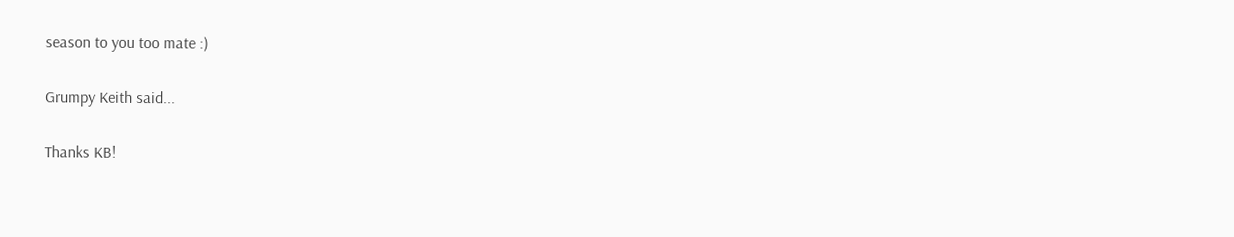season to you too mate :)

Grumpy Keith said...

Thanks KB!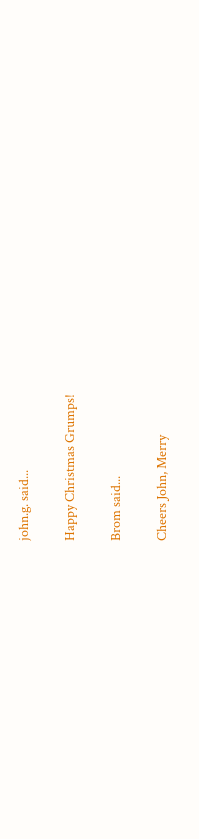john.g. said...

Happy Christmas Grumps!

Brom said...

Cheers John, Merry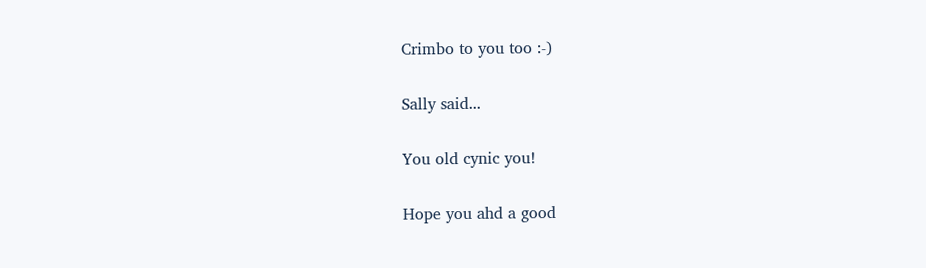Crimbo to you too :-)

Sally said...

You old cynic you!

Hope you ahd a good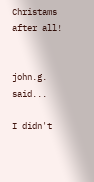Christams after all!


john.g. said...

I didn't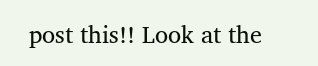post this!! Look at the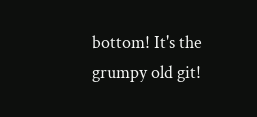bottom! It's the grumpy old git!